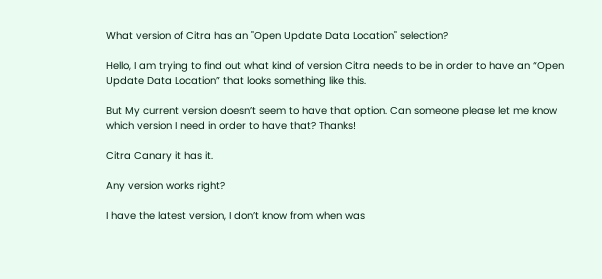What version of Citra has an "Open Update Data Location" selection?

Hello, I am trying to find out what kind of version Citra needs to be in order to have an “Open Update Data Location” that looks something like this.

But My current version doesn’t seem to have that option. Can someone please let me know which version I need in order to have that? Thanks!

Citra Canary it has it.

Any version works right?

I have the latest version, I don’t know from when was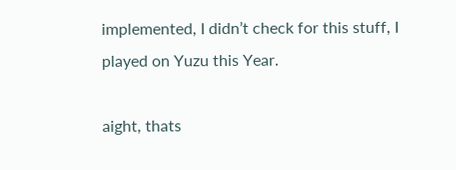implemented, I didn’t check for this stuff, I played on Yuzu this Year.

aight, thats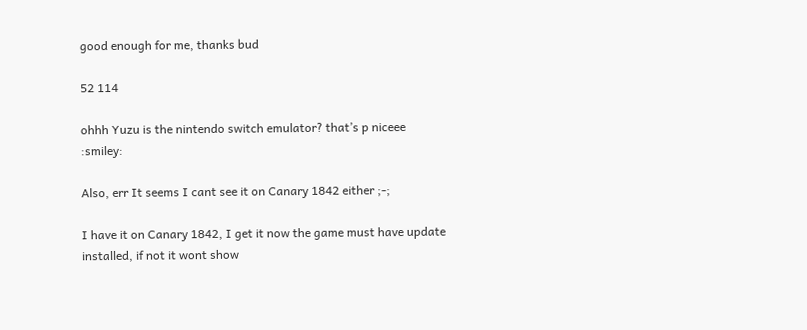good enough for me, thanks bud

52 114

ohhh Yuzu is the nintendo switch emulator? that’s p niceee :smiley:

Also, err It seems I cant see it on Canary 1842 either ;-;

I have it on Canary 1842, I get it now the game must have update installed, if not it wont show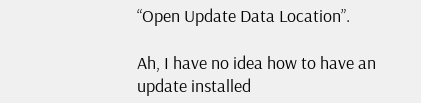“Open Update Data Location”.

Ah, I have no idea how to have an update installed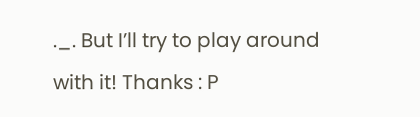._. But I’ll try to play around with it! Thanks : P